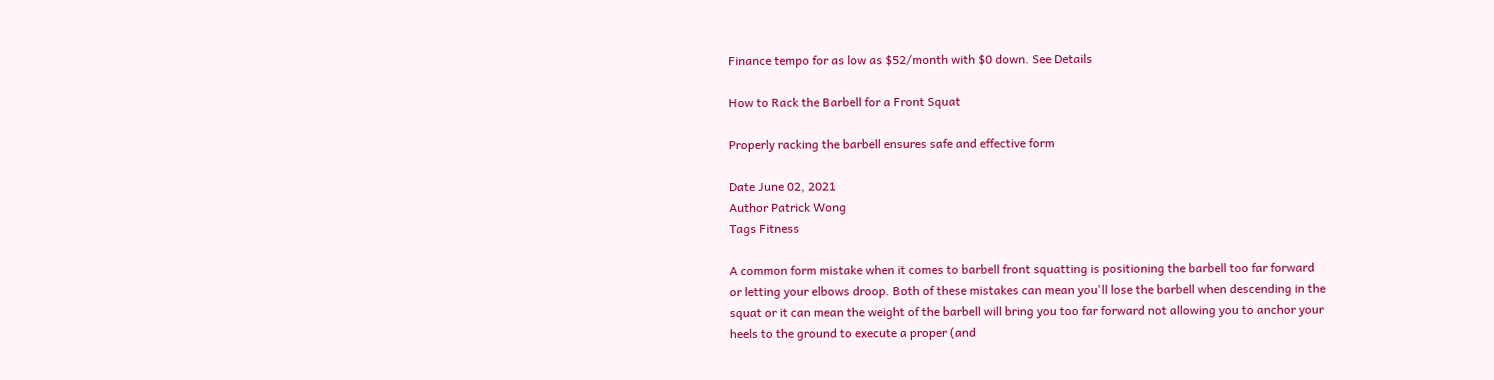Finance tempo for as low as $52/month with $0 down. See Details

How to Rack the Barbell for a Front Squat

Properly racking the barbell ensures safe and effective form

Date June 02, 2021
Author Patrick Wong
Tags Fitness

A common form mistake when it comes to barbell front squatting is positioning the barbell too far forward or letting your elbows droop. Both of these mistakes can mean you'll lose the barbell when descending in the squat or it can mean the weight of the barbell will bring you too far forward not allowing you to anchor your heels to the ground to execute a proper (and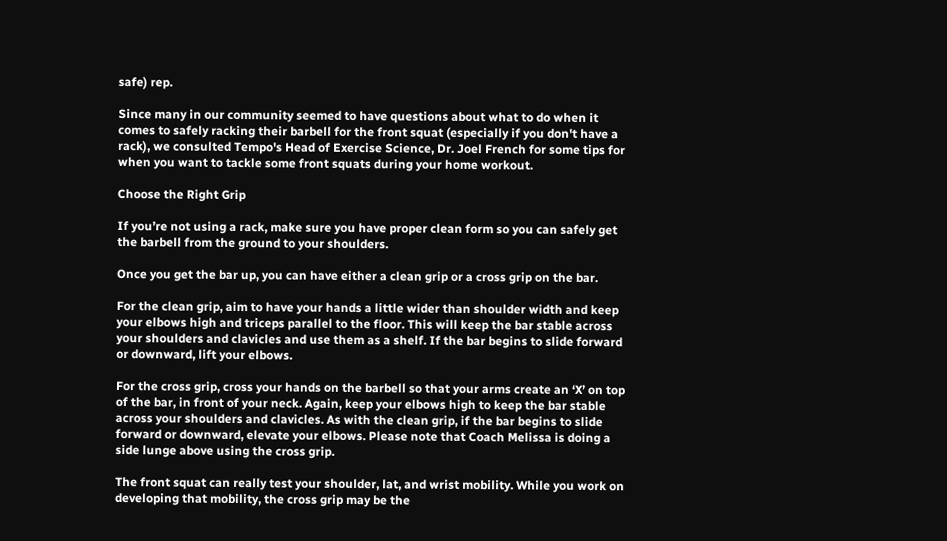safe) rep.

Since many in our community seemed to have questions about what to do when it comes to safely racking their barbell for the front squat (especially if you don't have a rack), we consulted Tempo's Head of Exercise Science, Dr. Joel French for some tips for when you want to tackle some front squats during your home workout.

Choose the Right Grip

If you’re not using a rack, make sure you have proper clean form so you can safely get the barbell from the ground to your shoulders.

Once you get the bar up, you can have either a clean grip or a cross grip on the bar.

For the clean grip, aim to have your hands a little wider than shoulder width and keep your elbows high and triceps parallel to the floor. This will keep the bar stable across your shoulders and clavicles and use them as a shelf. If the bar begins to slide forward or downward, lift your elbows.

For the cross grip, cross your hands on the barbell so that your arms create an ‘X’ on top of the bar, in front of your neck. Again, keep your elbows high to keep the bar stable across your shoulders and clavicles. As with the clean grip, if the bar begins to slide forward or downward, elevate your elbows. Please note that Coach Melissa is doing a side lunge above using the cross grip.

The front squat can really test your shoulder, lat, and wrist mobility. While you work on developing that mobility, the cross grip may be the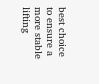best choice to ensure a more stable lifting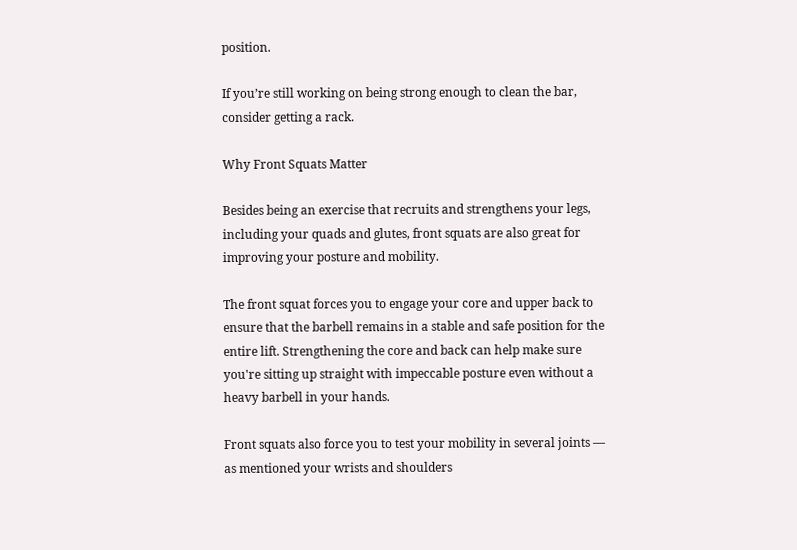position.

If you’re still working on being strong enough to clean the bar, consider getting a rack.

Why Front Squats Matter

Besides being an exercise that recruits and strengthens your legs, including your quads and glutes, front squats are also great for improving your posture and mobility.

The front squat forces you to engage your core and upper back to ensure that the barbell remains in a stable and safe position for the entire lift. Strengthening the core and back can help make sure you're sitting up straight with impeccable posture even without a heavy barbell in your hands.

Front squats also force you to test your mobility in several joints — as mentioned your wrists and shoulders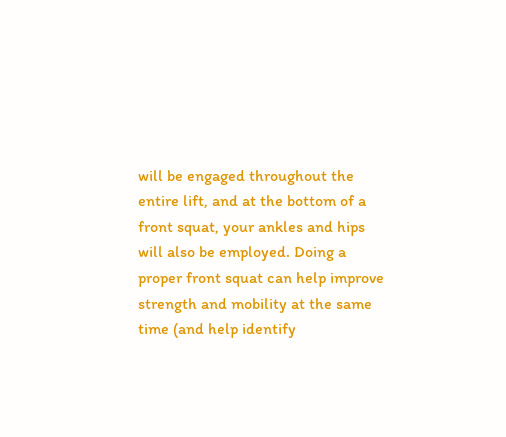will be engaged throughout the entire lift, and at the bottom of a front squat, your ankles and hips will also be employed. Doing a proper front squat can help improve strength and mobility at the same time (and help identify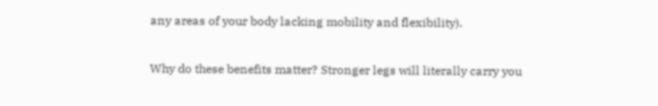any areas of your body lacking mobility and flexibility).

Why do these benefits matter? Stronger legs will literally carry you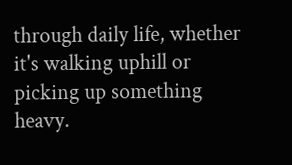through daily life, whether it's walking uphill or picking up something heavy.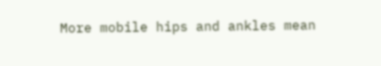More mobile hips and ankles mean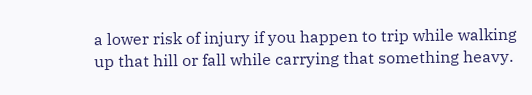a lower risk of injury if you happen to trip while walking up that hill or fall while carrying that something heavy.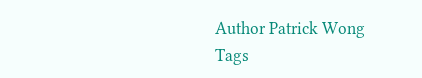Author Patrick Wong
Tags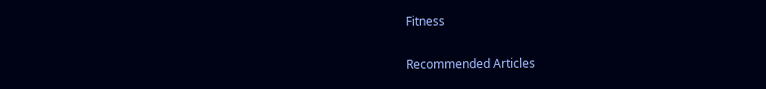Fitness

Recommended Articles